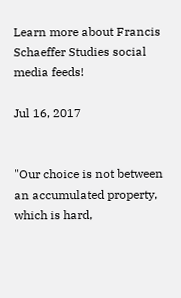Learn more about Francis Schaeffer Studies social media feeds!

Jul 16, 2017


"Our choice is not between an accumulated property, which is hard,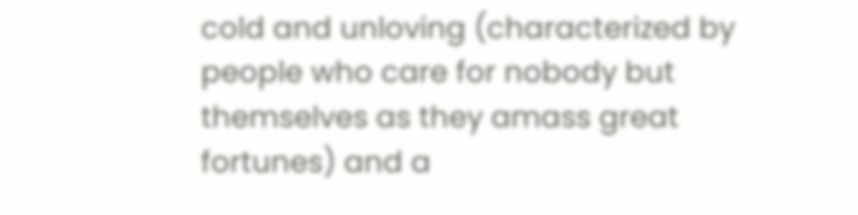cold and unloving (characterized by people who care for nobody but themselves as they amass great fortunes) and a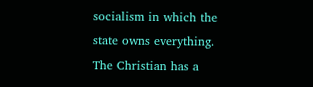socialism in which the state owns everything. The Christian has a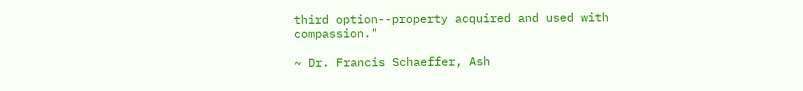third option--property acquired and used with compassion."

~ Dr. Francis Schaeffer, Ash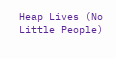Heap Lives (No Little People)